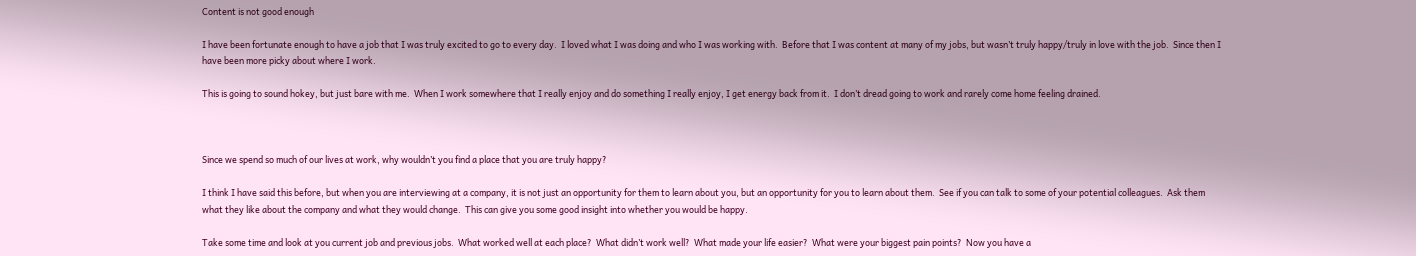Content is not good enough

I have been fortunate enough to have a job that I was truly excited to go to every day.  I loved what I was doing and who I was working with.  Before that I was content at many of my jobs, but wasn’t truly happy/truly in love with the job.  Since then I have been more picky about where I work.

This is going to sound hokey, but just bare with me.  When I work somewhere that I really enjoy and do something I really enjoy, I get energy back from it.  I don’t dread going to work and rarely come home feeling drained.



Since we spend so much of our lives at work, why wouldn’t you find a place that you are truly happy?

I think I have said this before, but when you are interviewing at a company, it is not just an opportunity for them to learn about you, but an opportunity for you to learn about them.  See if you can talk to some of your potential colleagues.  Ask them what they like about the company and what they would change.  This can give you some good insight into whether you would be happy.

Take some time and look at you current job and previous jobs.  What worked well at each place?  What didn’t work well?  What made your life easier?  What were your biggest pain points?  Now you have a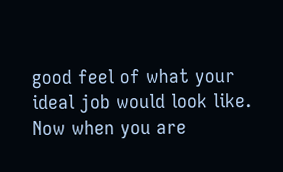good feel of what your ideal job would look like.  Now when you are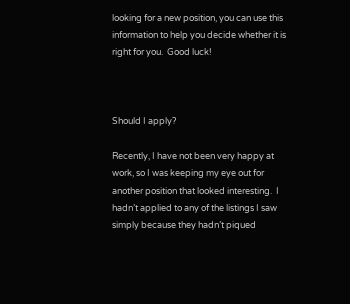looking for a new position, you can use this information to help you decide whether it is right for you.  Good luck!



Should I apply?

Recently, I have not been very happy at work, so I was keeping my eye out for another position that looked interesting.  I hadn’t applied to any of the listings I saw simply because they hadn’t piqued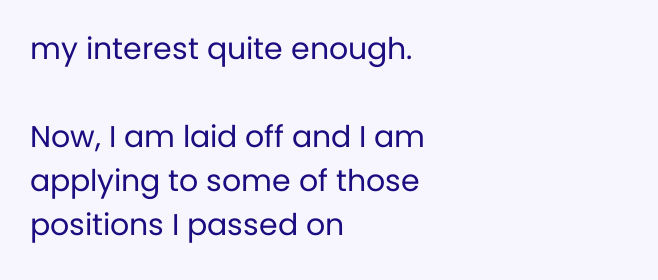my interest quite enough.

Now, I am laid off and I am applying to some of those positions I passed on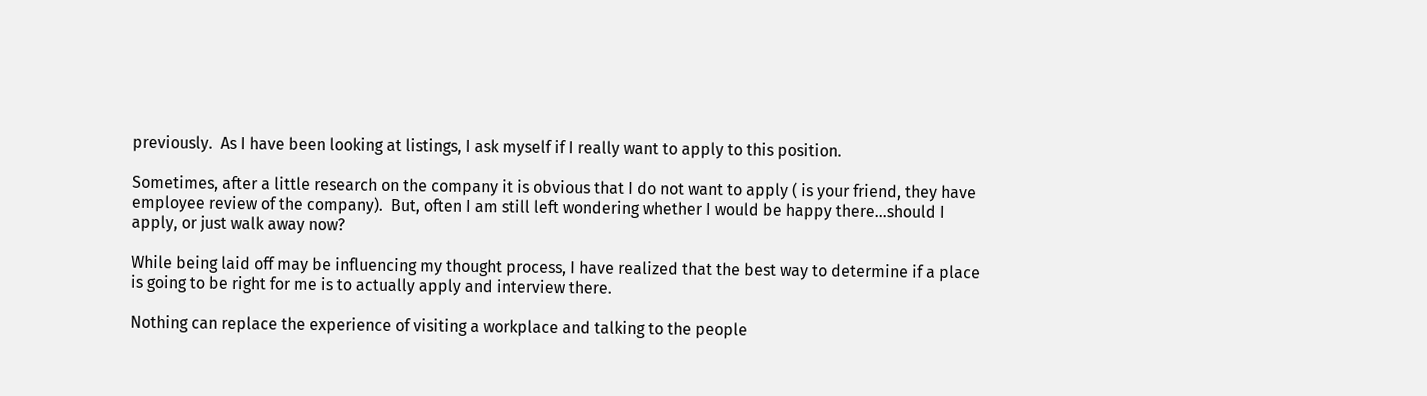previously.  As I have been looking at listings, I ask myself if I really want to apply to this position.

Sometimes, after a little research on the company it is obvious that I do not want to apply ( is your friend, they have employee review of the company).  But, often I am still left wondering whether I would be happy there…should I apply, or just walk away now?

While being laid off may be influencing my thought process, I have realized that the best way to determine if a place is going to be right for me is to actually apply and interview there.

Nothing can replace the experience of visiting a workplace and talking to the people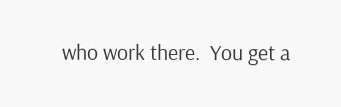who work there.  You get a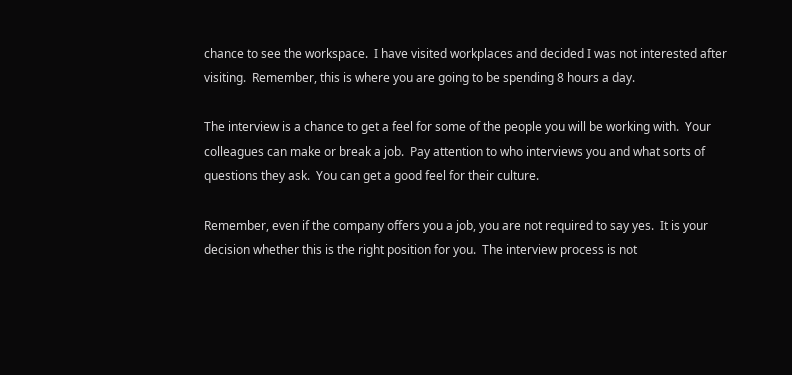chance to see the workspace.  I have visited workplaces and decided I was not interested after visiting.  Remember, this is where you are going to be spending 8 hours a day.

The interview is a chance to get a feel for some of the people you will be working with.  Your colleagues can make or break a job.  Pay attention to who interviews you and what sorts of questions they ask.  You can get a good feel for their culture.

Remember, even if the company offers you a job, you are not required to say yes.  It is your decision whether this is the right position for you.  The interview process is not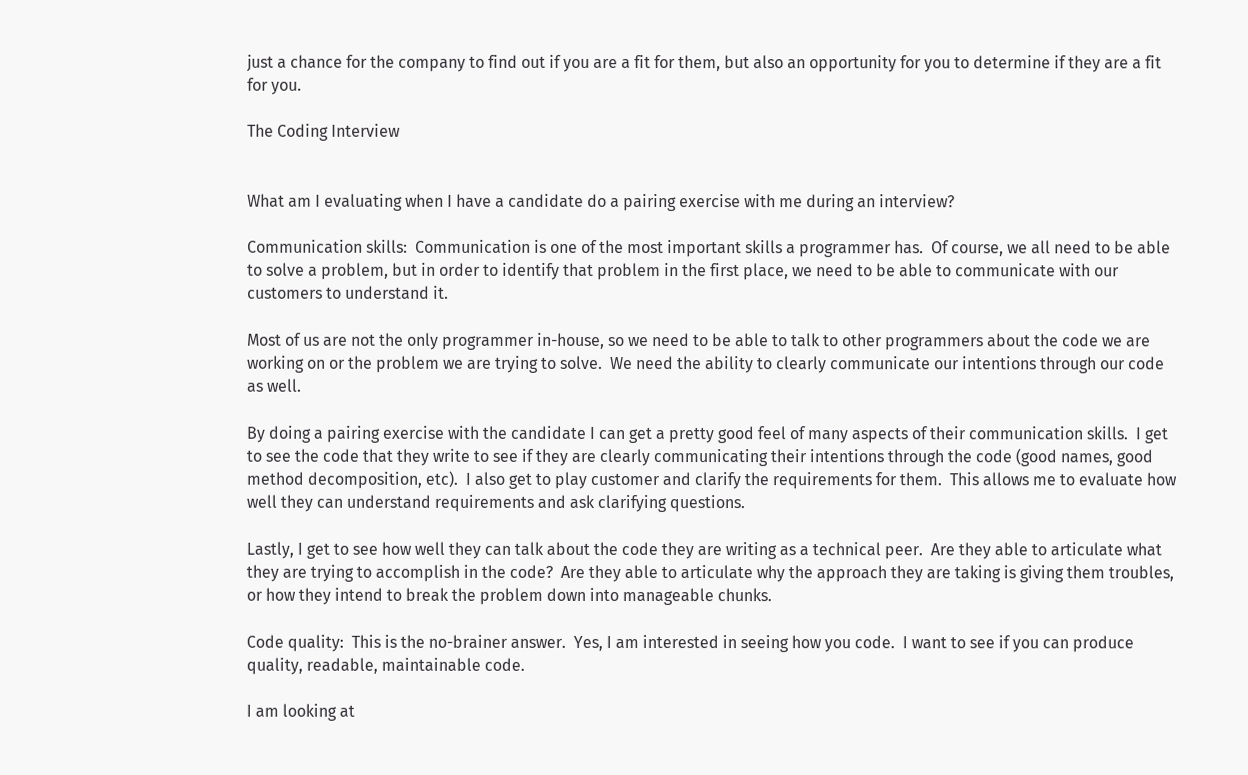just a chance for the company to find out if you are a fit for them, but also an opportunity for you to determine if they are a fit for you.

The Coding Interview


What am I evaluating when I have a candidate do a pairing exercise with me during an interview?

Communication skills:  Communication is one of the most important skills a programmer has.  Of course, we all need to be able to solve a problem, but in order to identify that problem in the first place, we need to be able to communicate with our customers to understand it.

Most of us are not the only programmer in-house, so we need to be able to talk to other programmers about the code we are working on or the problem we are trying to solve.  We need the ability to clearly communicate our intentions through our code as well.

By doing a pairing exercise with the candidate I can get a pretty good feel of many aspects of their communication skills.  I get to see the code that they write to see if they are clearly communicating their intentions through the code (good names, good method decomposition, etc).  I also get to play customer and clarify the requirements for them.  This allows me to evaluate how well they can understand requirements and ask clarifying questions.

Lastly, I get to see how well they can talk about the code they are writing as a technical peer.  Are they able to articulate what they are trying to accomplish in the code?  Are they able to articulate why the approach they are taking is giving them troubles, or how they intend to break the problem down into manageable chunks.

Code quality:  This is the no-brainer answer.  Yes, I am interested in seeing how you code.  I want to see if you can produce quality, readable, maintainable code.

I am looking at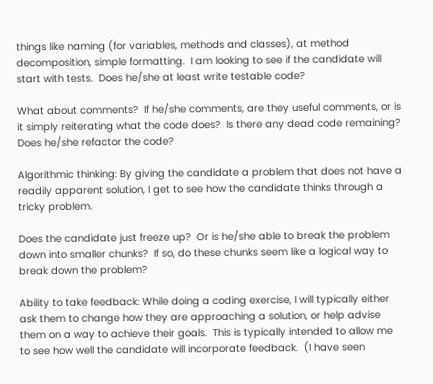things like naming (for variables, methods and classes), at method decomposition, simple formatting.  I am looking to see if the candidate will start with tests.  Does he/she at least write testable code?

What about comments?  If he/she comments, are they useful comments, or is it simply reiterating what the code does?  Is there any dead code remaining?  Does he/she refactor the code?

Algorithmic thinking: By giving the candidate a problem that does not have a readily apparent solution, I get to see how the candidate thinks through a tricky problem.

Does the candidate just freeze up?  Or is he/she able to break the problem down into smaller chunks?  If so, do these chunks seem like a logical way to break down the problem?

Ability to take feedback: While doing a coding exercise, I will typically either ask them to change how they are approaching a solution, or help advise them on a way to achieve their goals.  This is typically intended to allow me to see how well the candidate will incorporate feedback.  (I have seen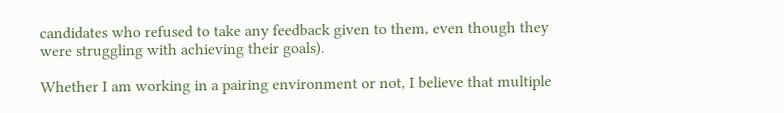candidates who refused to take any feedback given to them, even though they were struggling with achieving their goals).

Whether I am working in a pairing environment or not, I believe that multiple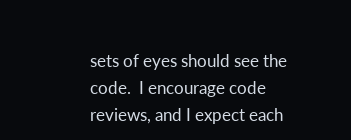sets of eyes should see the code.  I encourage code reviews, and I expect each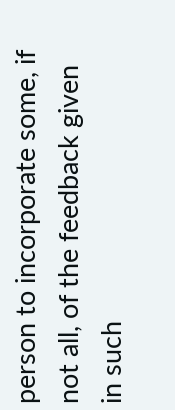person to incorporate some, if not all, of the feedback given in such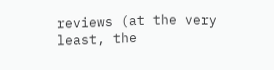reviews (at the very least, the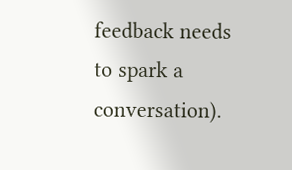feedback needs to spark a conversation).